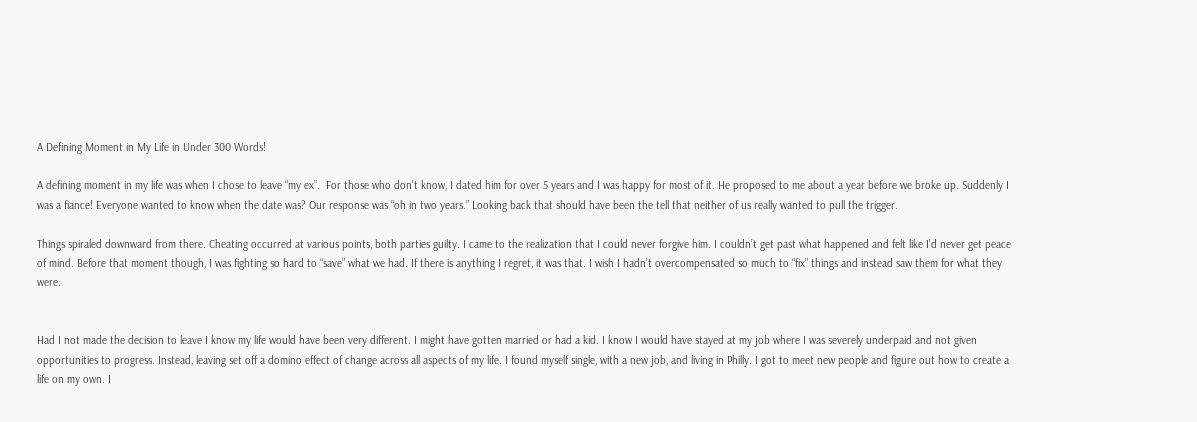A Defining Moment in My Life in Under 300 Words!

A defining moment in my life was when I chose to leave “my ex”.  For those who don’t know, I dated him for over 5 years and I was happy for most of it. He proposed to me about a year before we broke up. Suddenly I was a fiance! Everyone wanted to know when the date was? Our response was “oh in two years.” Looking back that should have been the tell that neither of us really wanted to pull the trigger.

Things spiraled downward from there. Cheating occurred at various points, both parties guilty. I came to the realization that I could never forgive him. I couldn’t get past what happened and felt like I’d never get peace of mind. Before that moment though, I was fighting so hard to “save” what we had. If there is anything I regret, it was that. I wish I hadn’t overcompensated so much to “fix” things and instead saw them for what they were.


Had I not made the decision to leave I know my life would have been very different. I might have gotten married or had a kid. I know I would have stayed at my job where I was severely underpaid and not given opportunities to progress. Instead, leaving set off a domino effect of change across all aspects of my life. I found myself single, with a new job, and living in Philly. I got to meet new people and figure out how to create a life on my own. I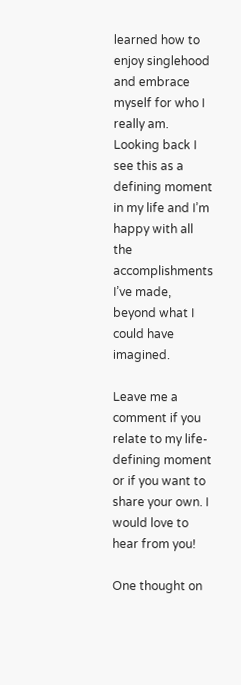learned how to enjoy singlehood and embrace myself for who I really am. Looking back I see this as a defining moment in my life and I’m happy with all the accomplishments I’ve made, beyond what I could have imagined.

Leave me a comment if you relate to my life-defining moment or if you want to share your own. I would love to hear from you!

One thought on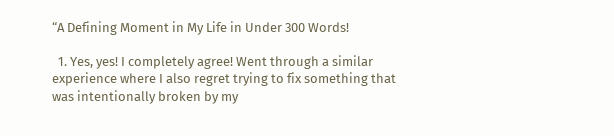“A Defining Moment in My Life in Under 300 Words!

  1. Yes, yes! I completely agree! Went through a similar experience where I also regret trying to fix something that was intentionally broken by my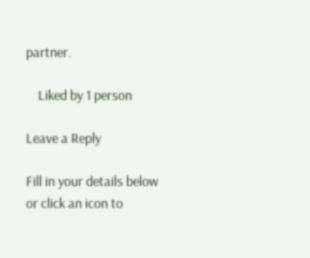partner.

    Liked by 1 person

Leave a Reply

Fill in your details below or click an icon to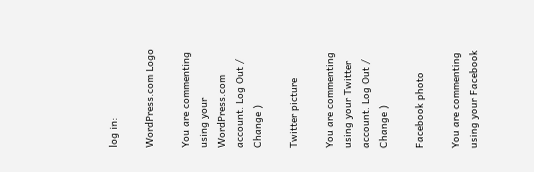log in:

WordPress.com Logo

You are commenting using your WordPress.com account. Log Out /  Change )

Twitter picture

You are commenting using your Twitter account. Log Out /  Change )

Facebook photo

You are commenting using your Facebook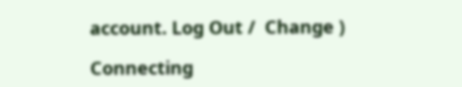account. Log Out /  Change )

Connecting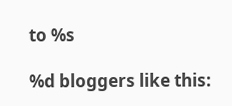to %s

%d bloggers like this: